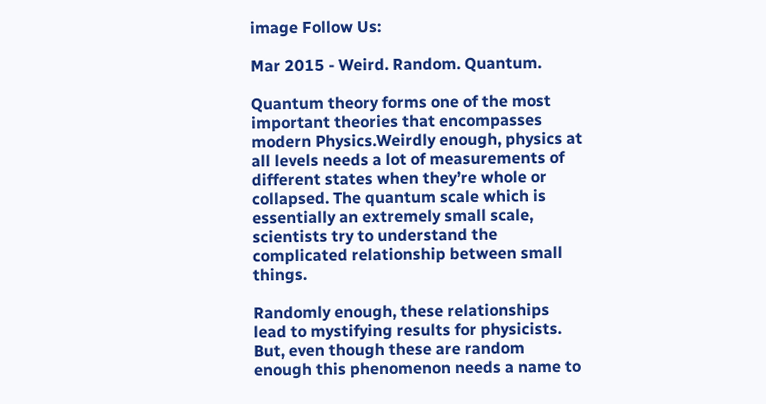image Follow Us:

Mar 2015 - Weird. Random. Quantum.

Quantum theory forms one of the most important theories that encompasses modern Physics.Weirdly enough, physics at all levels needs a lot of measurements of different states when they’re whole or collapsed. The quantum scale which is essentially an extremely small scale, scientists try to understand the complicated relationship between small things.

Randomly enough, these relationships lead to mystifying results for physicists. But, even though these are random enough this phenomenon needs a name to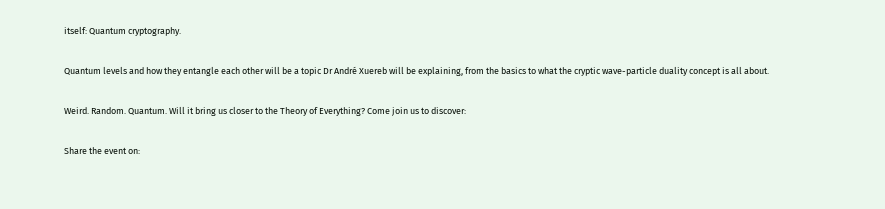itself: Quantum cryptography.

Quantum levels and how they entangle each other will be a topic Dr André Xuereb will be explaining, from the basics to what the cryptic wave-particle duality concept is all about.

Weird. Random. Quantum. Will it bring us closer to the Theory of Everything? Come join us to discover:

Share the event on: